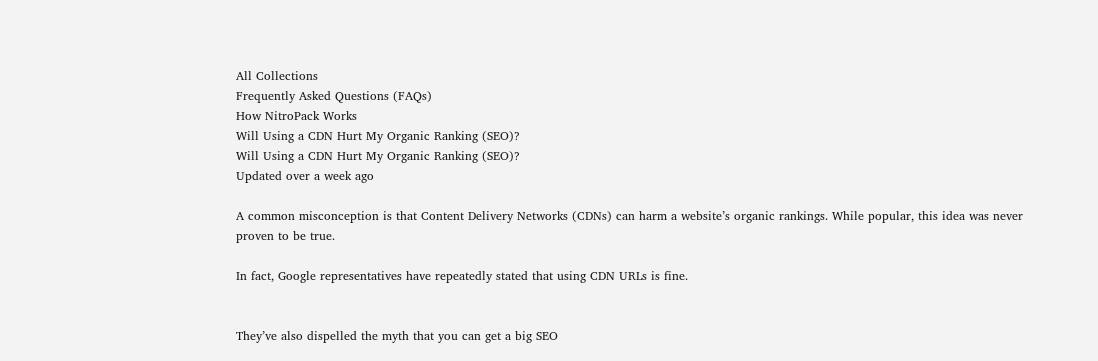All Collections
Frequently Asked Questions (FAQs)
How NitroPack Works
Will Using a CDN Hurt My Organic Ranking (SEO)?
Will Using a CDN Hurt My Organic Ranking (SEO)?
Updated over a week ago

A common misconception is that Content Delivery Networks (CDNs) can harm a website’s organic rankings. While popular, this idea was never proven to be true.

In fact, Google representatives have repeatedly stated that using CDN URLs is fine.


They’ve also dispelled the myth that you can get a big SEO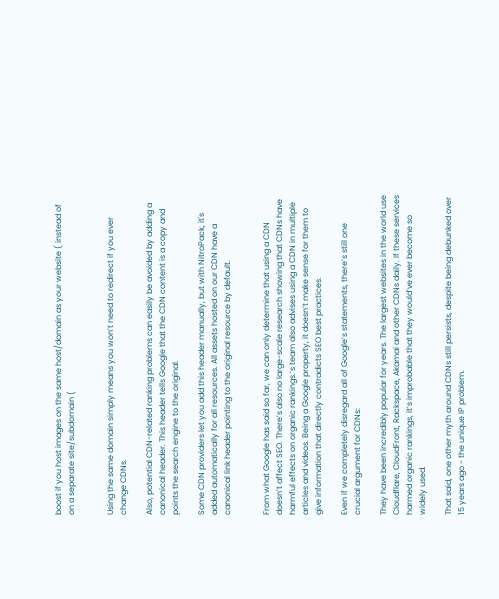boost if you host images on the same host/domain as your website ( instead of on a separate site/subdomain (


Using the same domain simply means you won’t need to redirect if you ever change CDNs.

Also, potential CDN-related ranking problems can easily be avoided by adding a canonical header. This header tells Google that the CDN content is a copy and points the search engine to the original.

Some CDN providers let you add this header manually, but with NitroPack, it's added automatically for all resources. All assets hosted on our CDN have a canonical link header pointing to the original resource by default.


From what Google has said so far, we can only determine that using a CDN doesn’t affect SEO. There’s also no large-scale research showing that CDNs have harmful effects on organic rankings.’s team also advises using a CDN in multiple articles and videos. Being a Google property, it doesn’t make sense for them to give information that directly contradicts SEO best practices.

Even if we completely disregard all of Google’s statements, there’s still one crucial argument for CDNs:

They have been incredibly popular for years. The largest websites in the world use Cloudflare, CloudFront, Rackspace, Akamai and other CDNs daily. If these services harmed organic rankings, it’s improbable that they would’ve ever become so widely used.

That said, one other myth around CDNs still persists, despite being debunked over 15 years ago - the unique IP problem.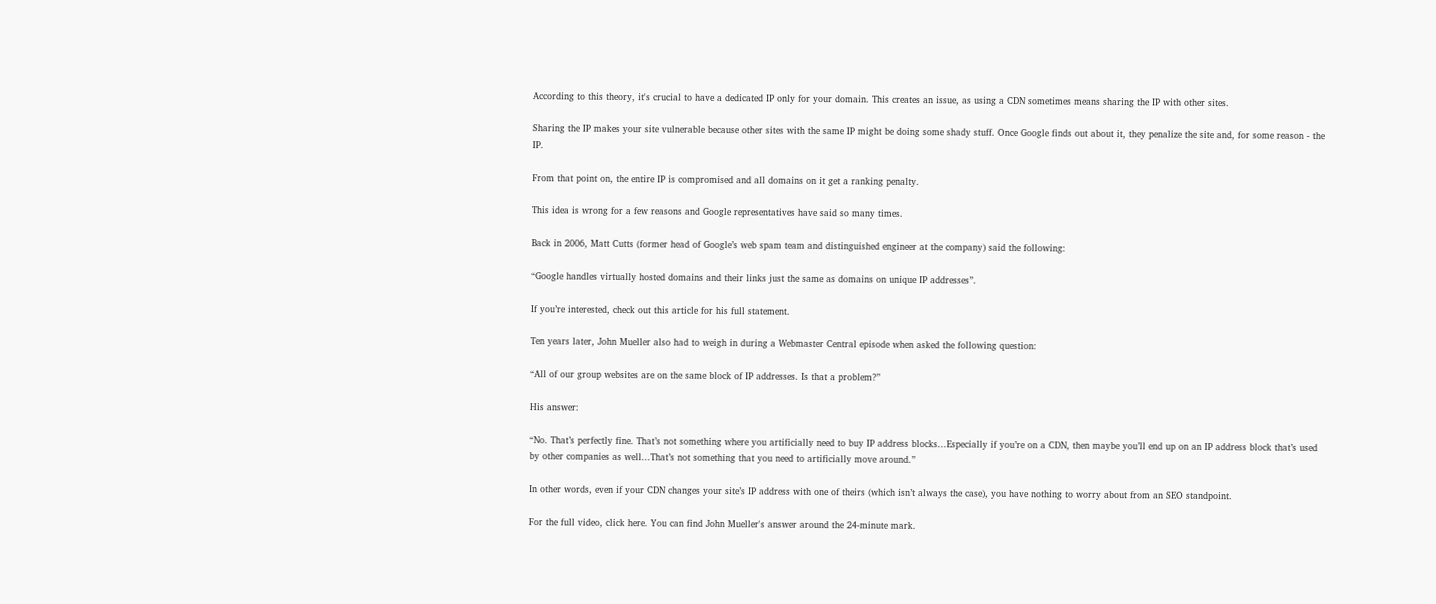According to this theory, it's crucial to have a dedicated IP only for your domain. This creates an issue, as using a CDN sometimes means sharing the IP with other sites.

Sharing the IP makes your site vulnerable because other sites with the same IP might be doing some shady stuff. Once Google finds out about it, they penalize the site and, for some reason - the IP.

From that point on, the entire IP is compromised and all domains on it get a ranking penalty.

This idea is wrong for a few reasons and Google representatives have said so many times.

Back in 2006, Matt Cutts (former head of Google’s web spam team and distinguished engineer at the company) said the following:

“Google handles virtually hosted domains and their links just the same as domains on unique IP addresses”.

If you’re interested, check out this article for his full statement.

Ten years later, John Mueller also had to weigh in during a Webmaster Central episode when asked the following question:

“All of our group websites are on the same block of IP addresses. Is that a problem?”

His answer:

“No. That’s perfectly fine. That’s not something where you artificially need to buy IP address blocks...Especially if you’re on a CDN, then maybe you’ll end up on an IP address block that’s used by other companies as well...That’s not something that you need to artificially move around.”

In other words, even if your CDN changes your site’s IP address with one of theirs (which isn’t always the case), you have nothing to worry about from an SEO standpoint.

For the full video, click here. You can find John Mueller's answer around the 24-minute mark.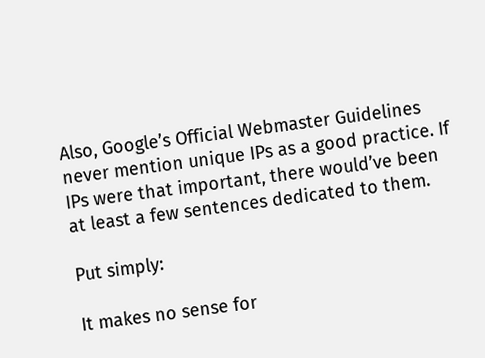Also, Google’s Official Webmaster Guidelines never mention unique IPs as a good practice. If IPs were that important, there would’ve been at least a few sentences dedicated to them.

Put simply:

It makes no sense for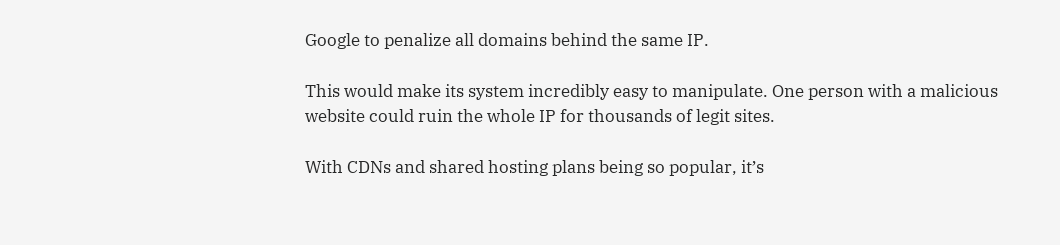Google to penalize all domains behind the same IP.

This would make its system incredibly easy to manipulate. One person with a malicious website could ruin the whole IP for thousands of legit sites.

With CDNs and shared hosting plans being so popular, it’s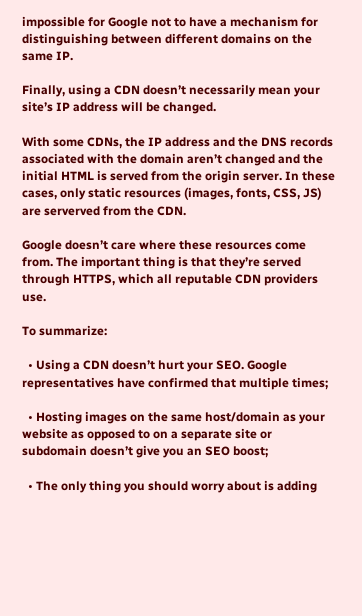impossible for Google not to have a mechanism for distinguishing between different domains on the same IP.

Finally, using a CDN doesn’t necessarily mean your site’s IP address will be changed.

With some CDNs, the IP address and the DNS records associated with the domain aren’t changed and the initial HTML is served from the origin server. In these cases, only static resources (images, fonts, CSS, JS) are serverved from the CDN.

Google doesn’t care where these resources come from. The important thing is that they’re served through HTTPS, which all reputable CDN providers use.

To summarize:

  • Using a CDN doesn’t hurt your SEO. Google representatives have confirmed that multiple times;

  • Hosting images on the same host/domain as your website as opposed to on a separate site or subdomain doesn’t give you an SEO boost;

  • The only thing you should worry about is adding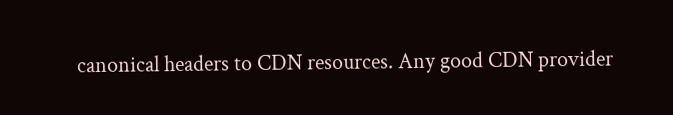canonical headers to CDN resources. Any good CDN provider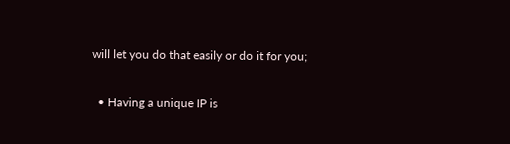will let you do that easily or do it for you;

  • Having a unique IP is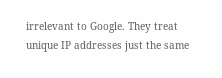irrelevant to Google. They treat unique IP addresses just the same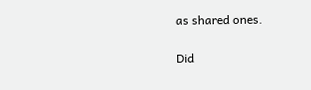as shared ones.

Did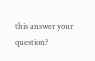this answer your question?